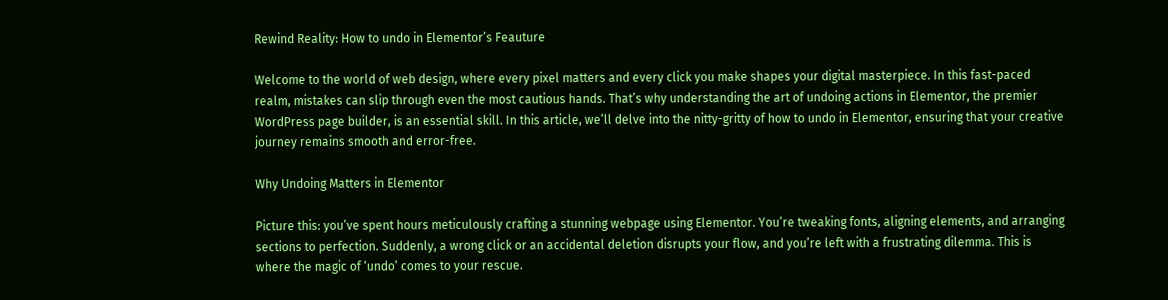Rewind Reality: How to undo in Elementor’s Feauture

Welcome to the world of web design, where every pixel matters and every click you make shapes your digital masterpiece. In this fast-paced realm, mistakes can slip through even the most cautious hands. That’s why understanding the art of undoing actions in Elementor, the premier WordPress page builder, is an essential skill. In this article, we’ll delve into the nitty-gritty of how to undo in Elementor, ensuring that your creative journey remains smooth and error-free.

Why Undoing Matters in Elementor

Picture this: you’ve spent hours meticulously crafting a stunning webpage using Elementor. You’re tweaking fonts, aligning elements, and arranging sections to perfection. Suddenly, a wrong click or an accidental deletion disrupts your flow, and you’re left with a frustrating dilemma. This is where the magic of ‘undo’ comes to your rescue.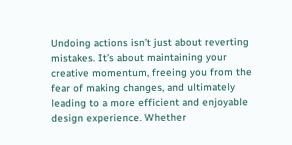Undoing actions isn’t just about reverting mistakes. It’s about maintaining your creative momentum, freeing you from the fear of making changes, and ultimately leading to a more efficient and enjoyable design experience. Whether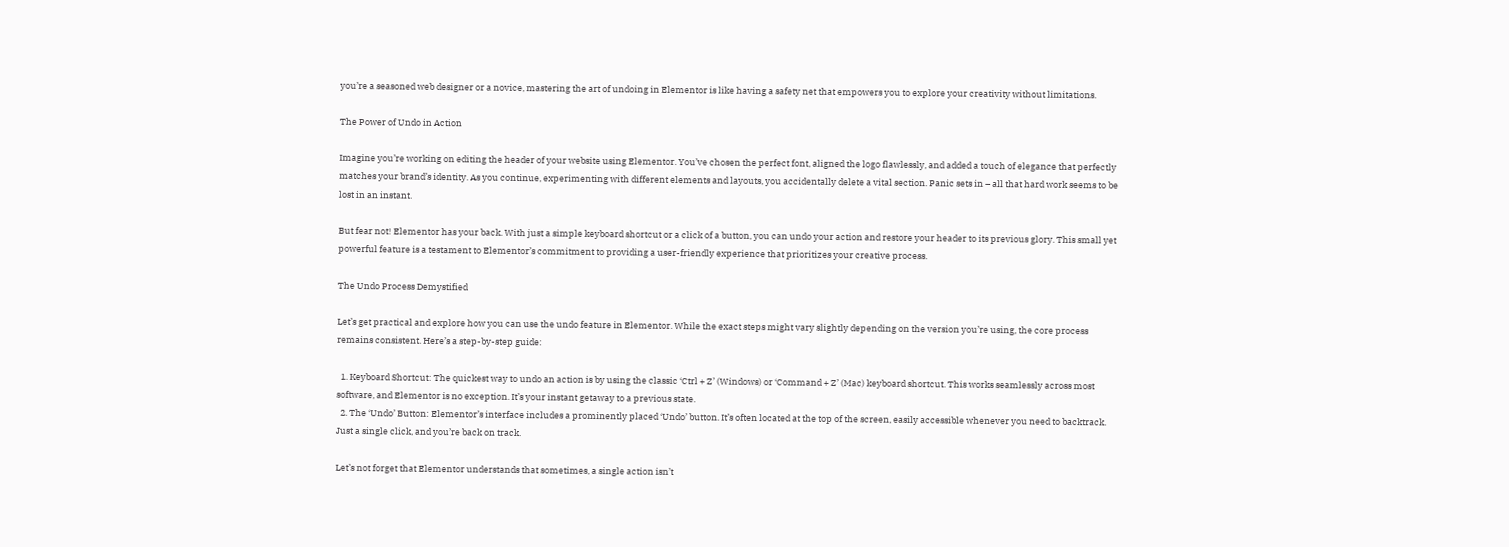you’re a seasoned web designer or a novice, mastering the art of undoing in Elementor is like having a safety net that empowers you to explore your creativity without limitations.

The Power of Undo in Action

Imagine you’re working on editing the header of your website using Elementor. You’ve chosen the perfect font, aligned the logo flawlessly, and added a touch of elegance that perfectly matches your brand’s identity. As you continue, experimenting with different elements and layouts, you accidentally delete a vital section. Panic sets in – all that hard work seems to be lost in an instant.

But fear not! Elementor has your back. With just a simple keyboard shortcut or a click of a button, you can undo your action and restore your header to its previous glory. This small yet powerful feature is a testament to Elementor’s commitment to providing a user-friendly experience that prioritizes your creative process.

The Undo Process Demystified

Let’s get practical and explore how you can use the undo feature in Elementor. While the exact steps might vary slightly depending on the version you’re using, the core process remains consistent. Here’s a step-by-step guide:

  1. Keyboard Shortcut: The quickest way to undo an action is by using the classic ‘Ctrl + Z’ (Windows) or ‘Command + Z’ (Mac) keyboard shortcut. This works seamlessly across most software, and Elementor is no exception. It’s your instant getaway to a previous state.
  2. The ‘Undo’ Button: Elementor’s interface includes a prominently placed ‘Undo’ button. It’s often located at the top of the screen, easily accessible whenever you need to backtrack. Just a single click, and you’re back on track.

Let’s not forget that Elementor understands that sometimes, a single action isn’t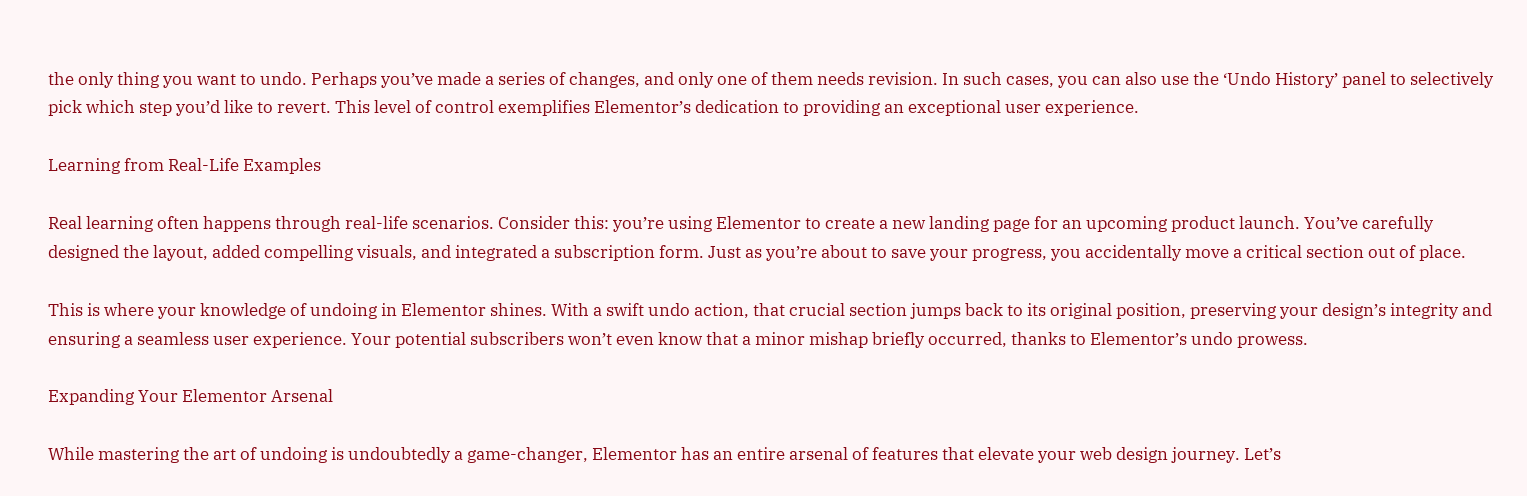the only thing you want to undo. Perhaps you’ve made a series of changes, and only one of them needs revision. In such cases, you can also use the ‘Undo History’ panel to selectively pick which step you’d like to revert. This level of control exemplifies Elementor’s dedication to providing an exceptional user experience.

Learning from Real-Life Examples

Real learning often happens through real-life scenarios. Consider this: you’re using Elementor to create a new landing page for an upcoming product launch. You’ve carefully designed the layout, added compelling visuals, and integrated a subscription form. Just as you’re about to save your progress, you accidentally move a critical section out of place.

This is where your knowledge of undoing in Elementor shines. With a swift undo action, that crucial section jumps back to its original position, preserving your design’s integrity and ensuring a seamless user experience. Your potential subscribers won’t even know that a minor mishap briefly occurred, thanks to Elementor’s undo prowess.

Expanding Your Elementor Arsenal

While mastering the art of undoing is undoubtedly a game-changer, Elementor has an entire arsenal of features that elevate your web design journey. Let’s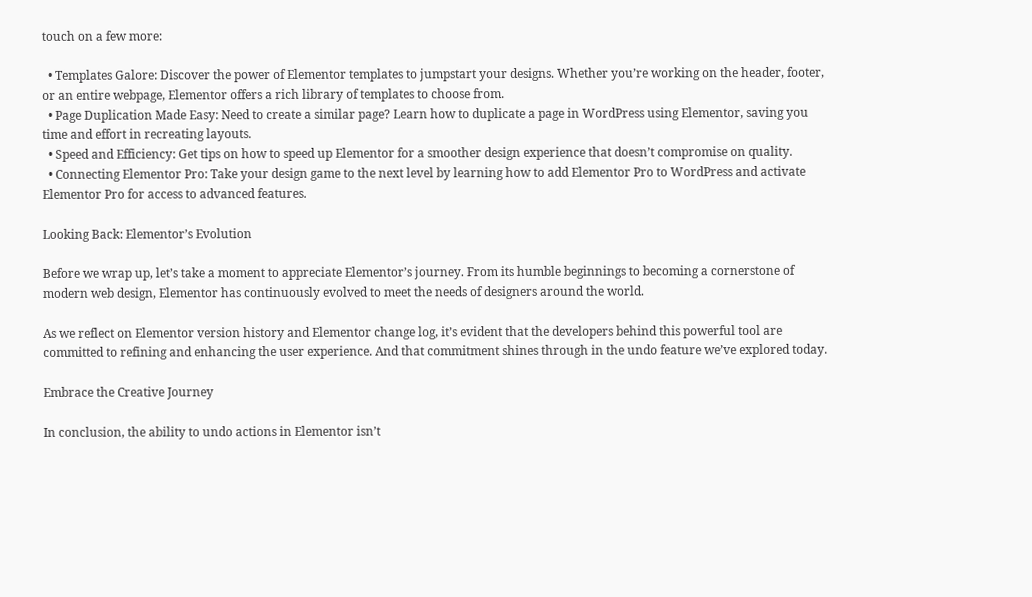touch on a few more:

  • Templates Galore: Discover the power of Elementor templates to jumpstart your designs. Whether you’re working on the header, footer, or an entire webpage, Elementor offers a rich library of templates to choose from.
  • Page Duplication Made Easy: Need to create a similar page? Learn how to duplicate a page in WordPress using Elementor, saving you time and effort in recreating layouts.
  • Speed and Efficiency: Get tips on how to speed up Elementor for a smoother design experience that doesn’t compromise on quality.
  • Connecting Elementor Pro: Take your design game to the next level by learning how to add Elementor Pro to WordPress and activate Elementor Pro for access to advanced features.

Looking Back: Elementor’s Evolution

Before we wrap up, let’s take a moment to appreciate Elementor’s journey. From its humble beginnings to becoming a cornerstone of modern web design, Elementor has continuously evolved to meet the needs of designers around the world.

As we reflect on Elementor version history and Elementor change log, it’s evident that the developers behind this powerful tool are committed to refining and enhancing the user experience. And that commitment shines through in the undo feature we’ve explored today.

Embrace the Creative Journey

In conclusion, the ability to undo actions in Elementor isn’t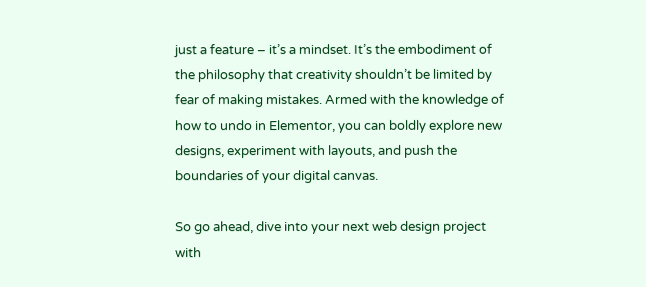just a feature – it’s a mindset. It’s the embodiment of the philosophy that creativity shouldn’t be limited by fear of making mistakes. Armed with the knowledge of how to undo in Elementor, you can boldly explore new designs, experiment with layouts, and push the boundaries of your digital canvas.

So go ahead, dive into your next web design project with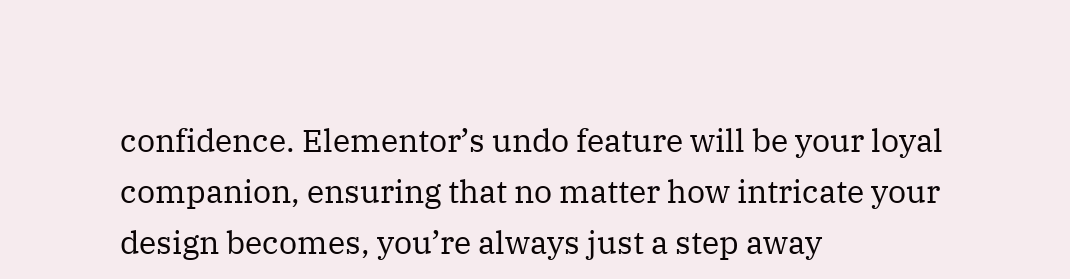confidence. Elementor’s undo feature will be your loyal companion, ensuring that no matter how intricate your design becomes, you’re always just a step away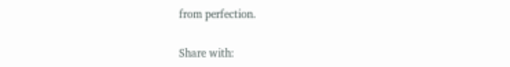from perfection.

Share with: